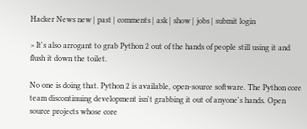Hacker News new | past | comments | ask | show | jobs | submit login

> It's also arrogant to grab Python 2 out of the hands of people still using it and flush it down the toilet.

No one is doing that. Python 2 is available, open-source software. The Python core team discontinuing development isn't grabbing it out of anyone's hands. Open source projects whose core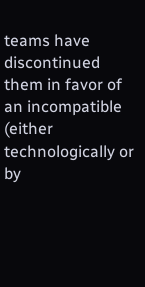teams have discontinued them in favor of an incompatible (either technologically or by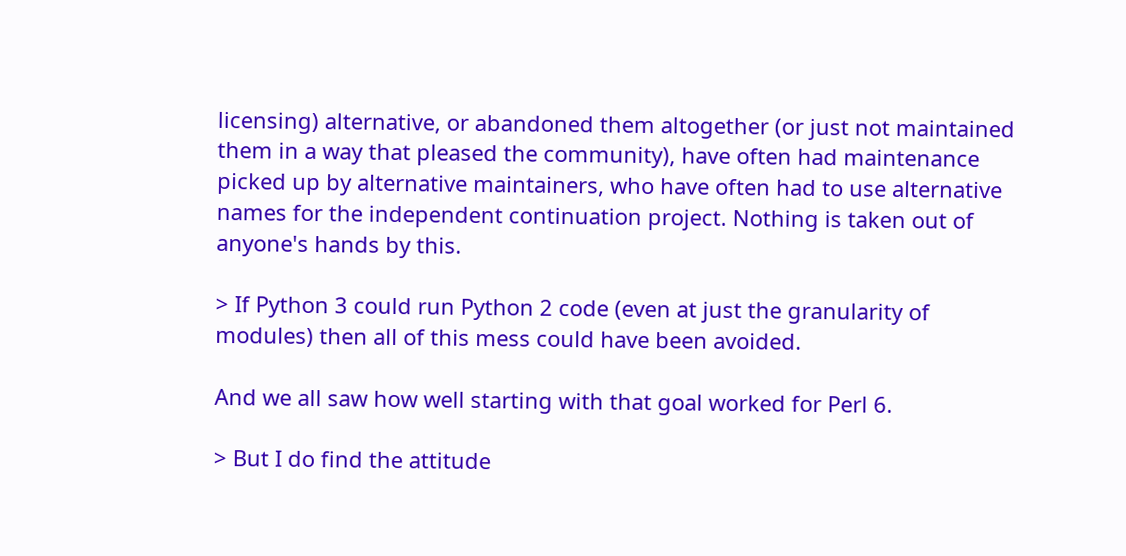licensing) alternative, or abandoned them altogether (or just not maintained them in a way that pleased the community), have often had maintenance picked up by alternative maintainers, who have often had to use alternative names for the independent continuation project. Nothing is taken out of anyone's hands by this.

> If Python 3 could run Python 2 code (even at just the granularity of modules) then all of this mess could have been avoided.

And we all saw how well starting with that goal worked for Perl 6.

> But I do find the attitude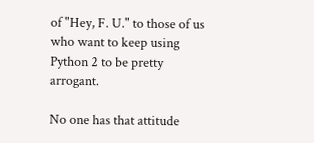of "Hey, F. U." to those of us who want to keep using Python 2 to be pretty arrogant.

No one has that attitude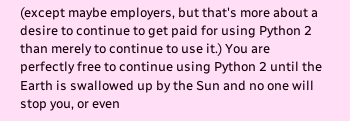(except maybe employers, but that's more about a desire to continue to get paid for using Python 2 than merely to continue to use it.) You are perfectly free to continue using Python 2 until the Earth is swallowed up by the Sun and no one will stop you, or even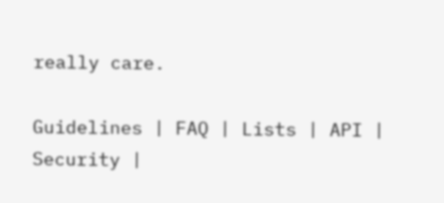really care.

Guidelines | FAQ | Lists | API | Security |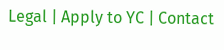Legal | Apply to YC | Contact